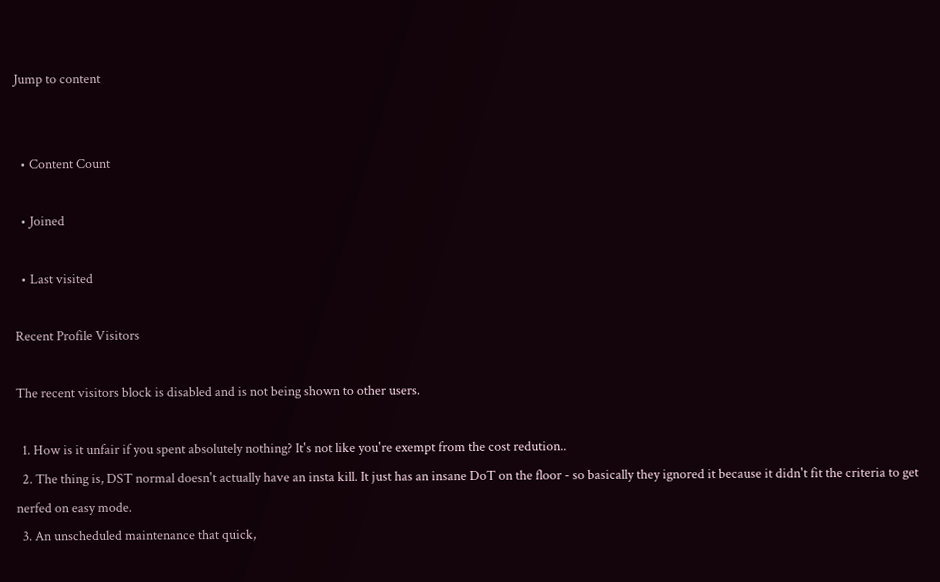Jump to content


  • Content Count

  • Joined

  • Last visited

Recent Profile Visitors

The recent visitors block is disabled and is not being shown to other users.

  1. How is it unfair if you spent absolutely nothing? It's not like you're exempt from the cost redution..
  2. The thing is, DST normal doesn't actually have an insta kill. It just has an insane DoT on the floor - so basically they ignored it because it didn't fit the criteria to get nerfed on easy mode.
  3. An unscheduled maintenance that quick,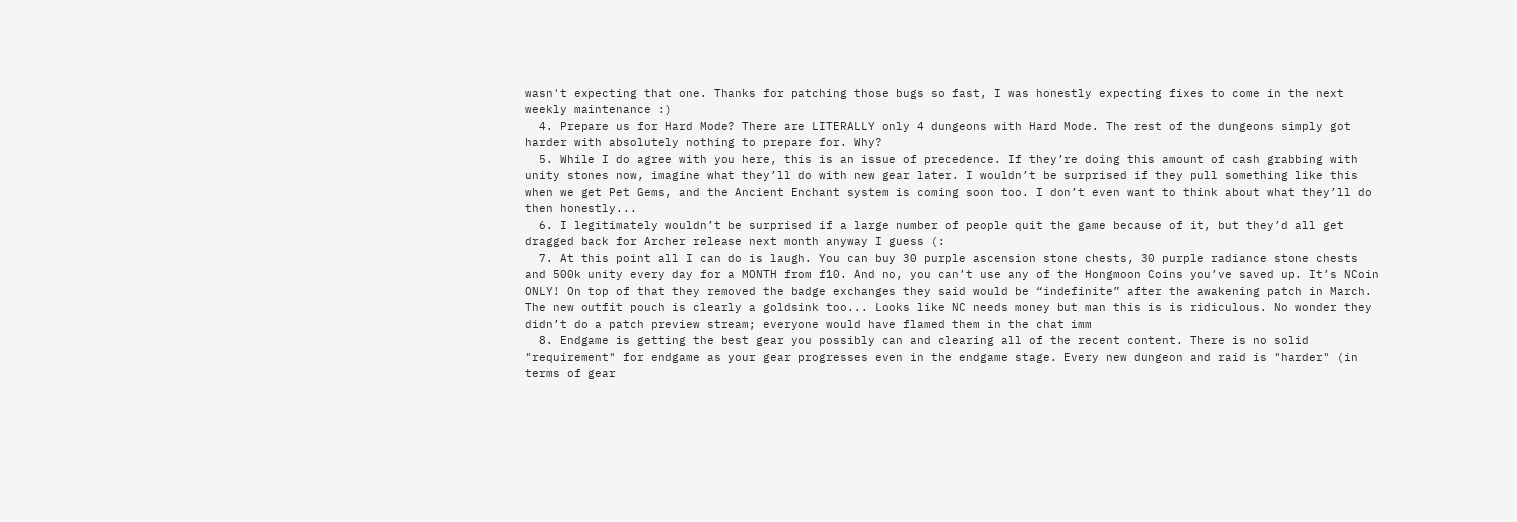wasn't expecting that one. Thanks for patching those bugs so fast, I was honestly expecting fixes to come in the next weekly maintenance :)
  4. Prepare us for Hard Mode? There are LITERALLY only 4 dungeons with Hard Mode. The rest of the dungeons simply got harder with absolutely nothing to prepare for. Why?
  5. While I do agree with you here, this is an issue of precedence. If they’re doing this amount of cash grabbing with unity stones now, imagine what they’ll do with new gear later. I wouldn’t be surprised if they pull something like this when we get Pet Gems, and the Ancient Enchant system is coming soon too. I don’t even want to think about what they’ll do then honestly...
  6. I legitimately wouldn’t be surprised if a large number of people quit the game because of it, but they’d all get dragged back for Archer release next month anyway I guess (:
  7. At this point all I can do is laugh. You can buy 30 purple ascension stone chests, 30 purple radiance stone chests and 500k unity every day for a MONTH from f10. And no, you can’t use any of the Hongmoon Coins you’ve saved up. It’s NCoin ONLY! On top of that they removed the badge exchanges they said would be “indefinite” after the awakening patch in March. The new outfit pouch is clearly a goldsink too... Looks like NC needs money but man this is is ridiculous. No wonder they didn’t do a patch preview stream; everyone would have flamed them in the chat imm
  8. Endgame is getting the best gear you possibly can and clearing all of the recent content. There is no solid "requirement" for endgame as your gear progresses even in the endgame stage. Every new dungeon and raid is "harder" (in terms of gear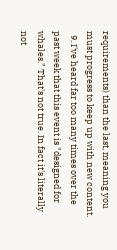requirements) than the last, meaning you must progress to keep up with new content.
  9. I've heard far too many times over the past week that this event is "designed for whales." That's not true. In fact it's literally not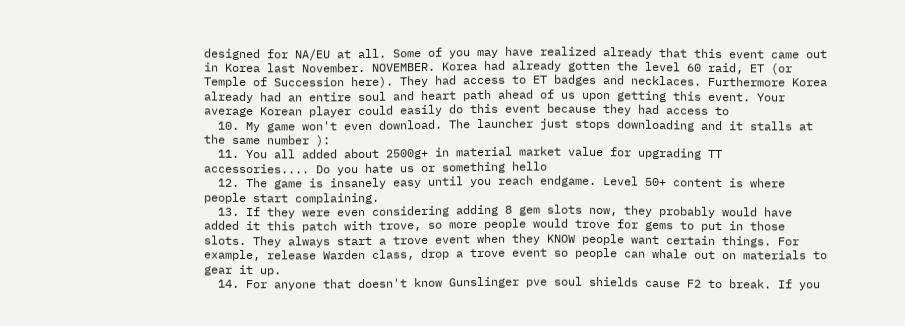designed for NA/EU at all. Some of you may have realized already that this event came out in Korea last November. NOVEMBER. Korea had already gotten the level 60 raid, ET (or Temple of Succession here). They had access to ET badges and necklaces. Furthermore Korea already had an entire soul and heart path ahead of us upon getting this event. Your average Korean player could easily do this event because they had access to
  10. My game won't even download. The launcher just stops downloading and it stalls at the same number ):
  11. You all added about 2500g+ in material market value for upgrading TT accessories.... Do you hate us or something hello
  12. The game is insanely easy until you reach endgame. Level 50+ content is where people start complaining.
  13. If they were even considering adding 8 gem slots now, they probably would have added it this patch with trove, so more people would trove for gems to put in those slots. They always start a trove event when they KNOW people want certain things. For example, release Warden class, drop a trove event so people can whale out on materials to gear it up.
  14. For anyone that doesn't know Gunslinger pve soul shields cause F2 to break. If you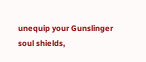unequip your Gunslinger soul shields,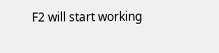F2 will start working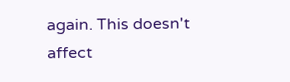again. This doesn't affect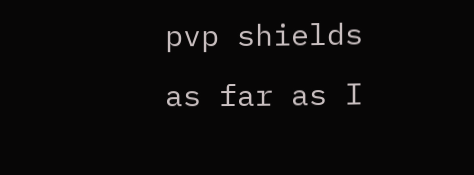pvp shields as far as I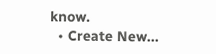know.
  • Create New...